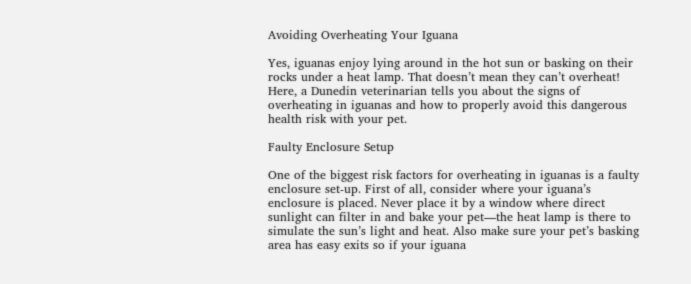Avoiding Overheating Your Iguana

Yes, iguanas enjoy lying around in the hot sun or basking on their rocks under a heat lamp. That doesn’t mean they can’t overheat! Here, a Dunedin veterinarian tells you about the signs of overheating in iguanas and how to properly avoid this dangerous health risk with your pet.

Faulty Enclosure Setup

One of the biggest risk factors for overheating in iguanas is a faulty enclosure set-up. First of all, consider where your iguana’s enclosure is placed. Never place it by a window where direct sunlight can filter in and bake your pet—the heat lamp is there to simulate the sun’s light and heat. Also make sure your pet’s basking area has easy exits so if your iguana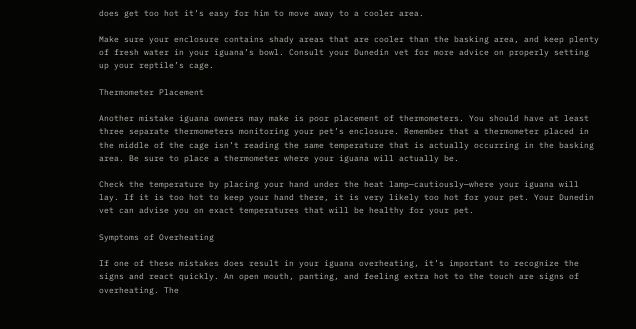does get too hot it’s easy for him to move away to a cooler area.

Make sure your enclosure contains shady areas that are cooler than the basking area, and keep plenty of fresh water in your iguana’s bowl. Consult your Dunedin vet for more advice on properly setting up your reptile’s cage.

Thermometer Placement

Another mistake iguana owners may make is poor placement of thermometers. You should have at least three separate thermometers monitoring your pet’s enclosure. Remember that a thermometer placed in the middle of the cage isn’t reading the same temperature that is actually occurring in the basking area. Be sure to place a thermometer where your iguana will actually be.

Check the temperature by placing your hand under the heat lamp—cautiously—where your iguana will lay. If it is too hot to keep your hand there, it is very likely too hot for your pet. Your Dunedin vet can advise you on exact temperatures that will be healthy for your pet.

Symptoms of Overheating

If one of these mistakes does result in your iguana overheating, it’s important to recognize the signs and react quickly. An open mouth, panting, and feeling extra hot to the touch are signs of overheating. The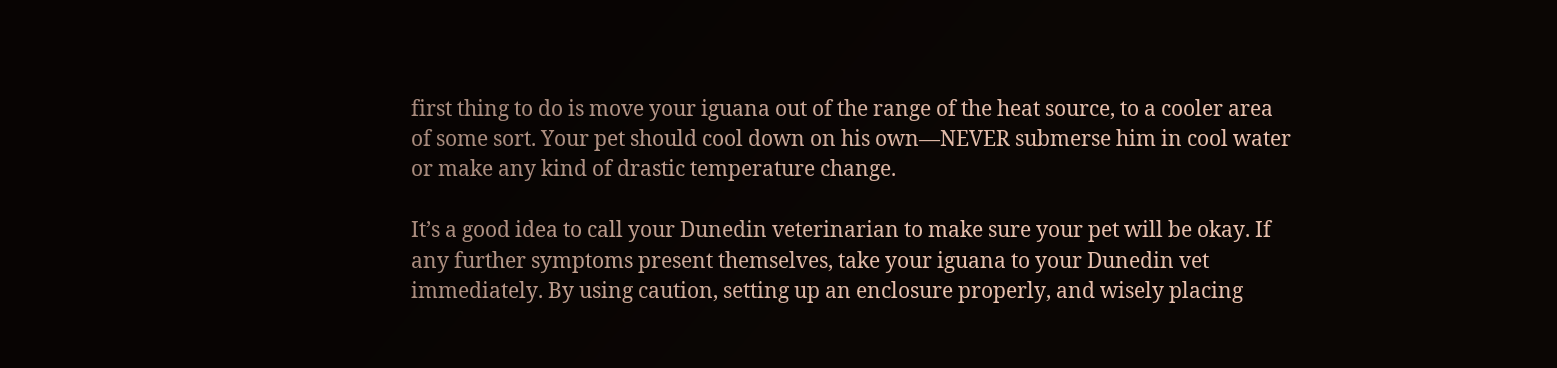first thing to do is move your iguana out of the range of the heat source, to a cooler area of some sort. Your pet should cool down on his own—NEVER submerse him in cool water or make any kind of drastic temperature change.

It’s a good idea to call your Dunedin veterinarian to make sure your pet will be okay. If any further symptoms present themselves, take your iguana to your Dunedin vet immediately. By using caution, setting up an enclosure properly, and wisely placing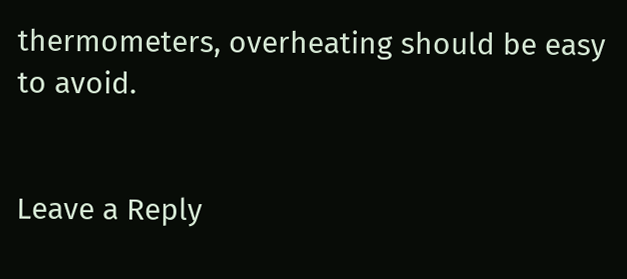thermometers, overheating should be easy to avoid.


Leave a Reply